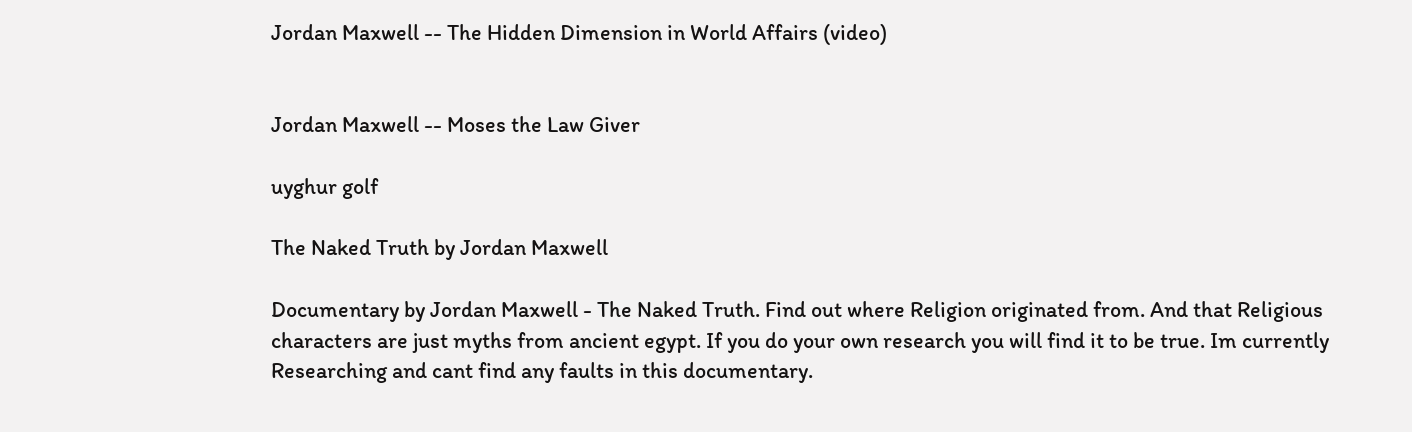Jordan Maxwell -- The Hidden Dimension in World Affairs (video)


Jordan Maxwell -- Moses the Law Giver

uyghur golf

The Naked Truth by Jordan Maxwell

Documentary by Jordan Maxwell - The Naked Truth. Find out where Religion originated from. And that Religious characters are just myths from ancient egypt. If you do your own research you will find it to be true. Im currently Researching and cant find any faults in this documentary.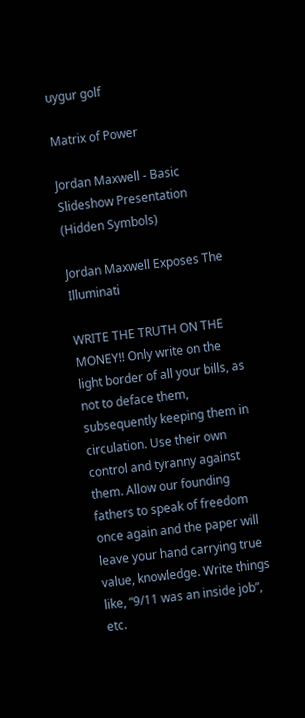uygur golf

Matrix of Power

Jordan Maxwell - Basic Slideshow Presentation (Hidden Symbols)

Jordan Maxwell Exposes The Illuminati

WRITE THE TRUTH ON THE MONEY!! Only write on the light border of all your bills, as not to deface them, subsequently keeping them in circulation. Use their own control and tyranny against them. Allow our founding fathers to speak of freedom once again and the paper will leave your hand carrying true value, knowledge. Write things like, “9/11 was an inside job”, etc.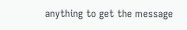anything to get the message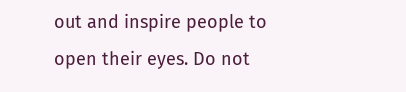out and inspire people to open their eyes. Do not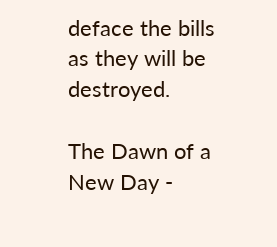deface the bills as they will be destroyed.

The Dawn of a New Day -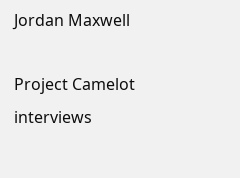Jordan Maxwell

Project Camelot interviews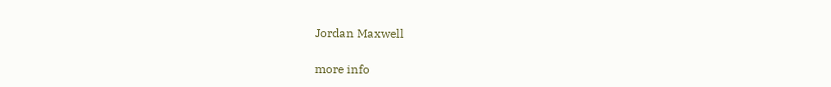Jordan Maxwell

more info